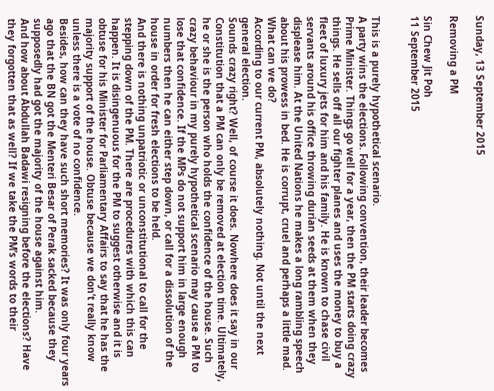Sunday, 13 September 2015

Removing a PM

Sin Chew Jit Poh
11 September 2015


This is a purely hypothetical scenario.
A party wins the elections. Following convention, their leader becomes Prime Minister. Things go well for a year, then the PM starts doing crazy things. He sells off all our fighter planes and uses the money to buy a fleet of luxury jets for him and his family. He is known to chase civil servants around his office throwing durian seeds at them when they displease him. At the United Nations he makes a long rambling speech about his prowess in bed. He is corrupt, cruel and perhaps a little mad.
What can we do?
According to our current PM, absolutely nothing. Not until the next general election.
Sounds crazy right? Well, of course it does. Nowhere does it say in our Constitution that a PM can only be removed at election time. Ultimately, he or she is the person who holds the confidence of the house. Such crazy behaviour in my purely hypothetical scenario may cause a PM to lose that confidence. If the MPs do not support him in large enough numbers then he can either step down, or call for a dissolution of the house in order for fresh elections to be held.
And there is nothing unpatriotic or unconstitutional to call for the stepping down of the PM. There are procedures with which this can happen. It is disingenuous for the PM to suggest otherwise and it is obtuse for his Minister for Parliamentary Affairs to say that he has the majority support of the house. Obtuse because we don’t really know unless there is a vote of no confidence.
Besides, how can they have such short memories? It was only four years ago that the BN got the Menteri Besar of Perak sacked because they supposedly had got the majority of the house against him.
And how about Abdullah Badawi resigning before the elections? Have they forgotten that as well? If we take the PM’s words to their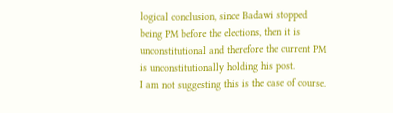logical conclusion, since Badawi stopped being PM before the elections, then it is unconstitutional and therefore the current PM is unconstitutionally holding his post.
I am not suggesting this is the case of course.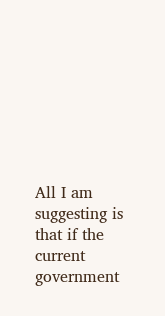All I am suggesting is that if the current government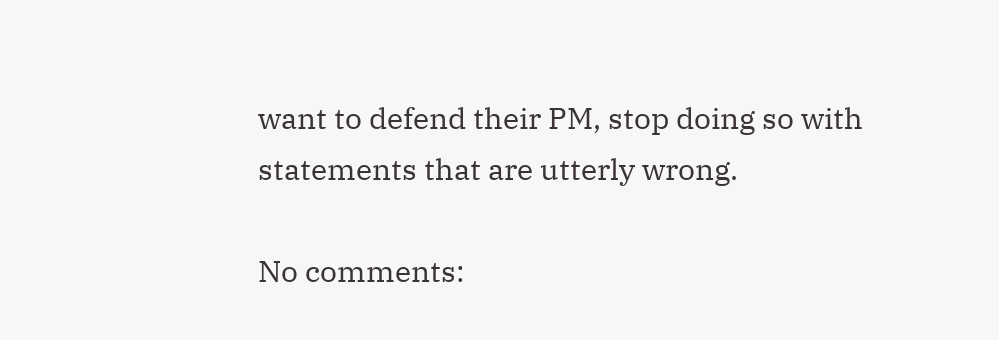want to defend their PM, stop doing so with statements that are utterly wrong.

No comments: